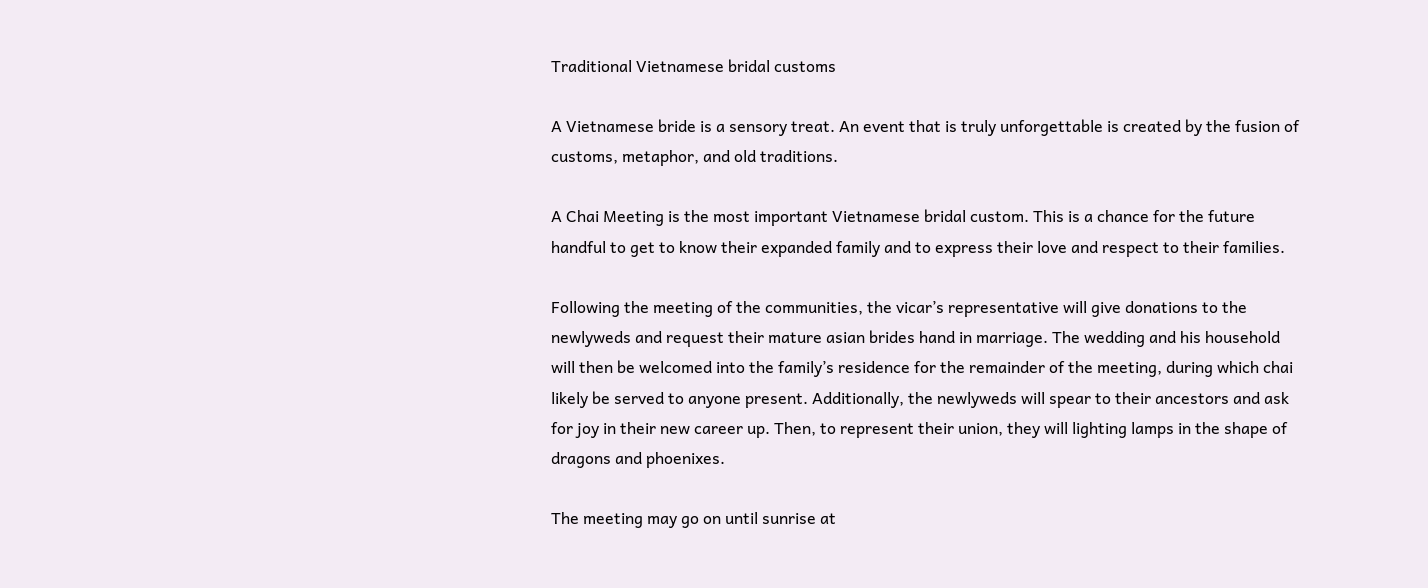Traditional Vietnamese bridal customs

A Vietnamese bride is a sensory treat. An event that is truly unforgettable is created by the fusion of customs, metaphor, and old traditions.

A Chai Meeting is the most important Vietnamese bridal custom. This is a chance for the future handful to get to know their expanded family and to express their love and respect to their families.

Following the meeting of the communities, the vicar’s representative will give donations to the newlyweds and request their mature asian brides hand in marriage. The wedding and his household will then be welcomed into the family’s residence for the remainder of the meeting, during which chai likely be served to anyone present. Additionally, the newlyweds will spear to their ancestors and ask for joy in their new career up. Then, to represent their union, they will lighting lamps in the shape of dragons and phoenixes.

The meeting may go on until sunrise at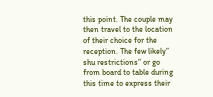this point. The couple may then travel to the location of their choice for the reception. The few likely” shu restrictions” or go from board to table during this time to express their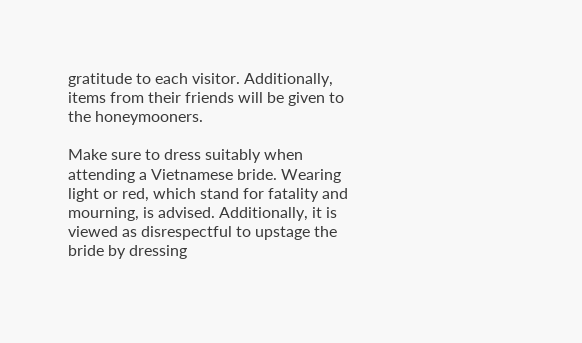gratitude to each visitor. Additionally, items from their friends will be given to the honeymooners.

Make sure to dress suitably when attending a Vietnamese bride. Wearing light or red, which stand for fatality and mourning, is advised. Additionally, it is viewed as disrespectful to upstage the bride by dressing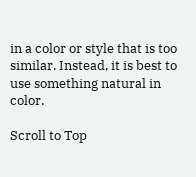in a color or style that is too similar. Instead, it is best to use something natural in color.

Scroll to Top